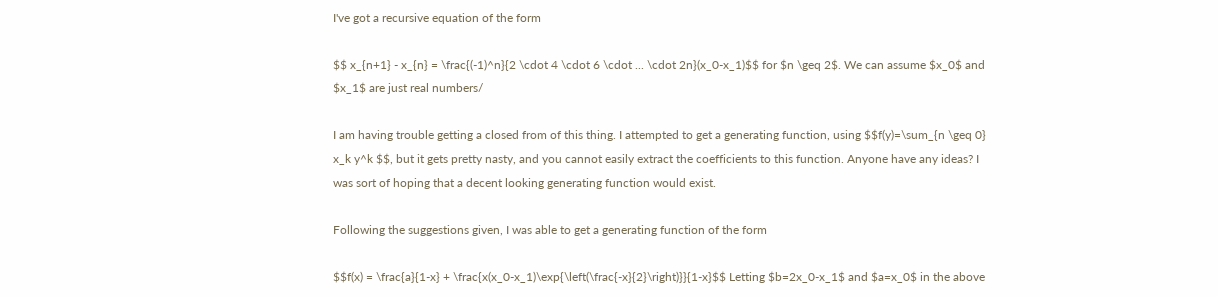I've got a recursive equation of the form

$$ x_{n+1} - x_{n} = \frac{(-1)^n}{2 \cdot 4 \cdot 6 \cdot ... \cdot 2n}(x_0-x_1)$$ for $n \geq 2$. We can assume $x_0$ and $x_1$ are just real numbers/

I am having trouble getting a closed from of this thing. I attempted to get a generating function, using $$f(y)=\sum_{n \geq 0} x_k y^k $$, but it gets pretty nasty, and you cannot easily extract the coefficients to this function. Anyone have any ideas? I was sort of hoping that a decent looking generating function would exist.

Following the suggestions given, I was able to get a generating function of the form

$$f(x) = \frac{a}{1-x} + \frac{x(x_0-x_1)\exp{\left(\frac{-x}{2}\right)}}{1-x}$$ Letting $b=2x_0-x_1$ and $a=x_0$ in the above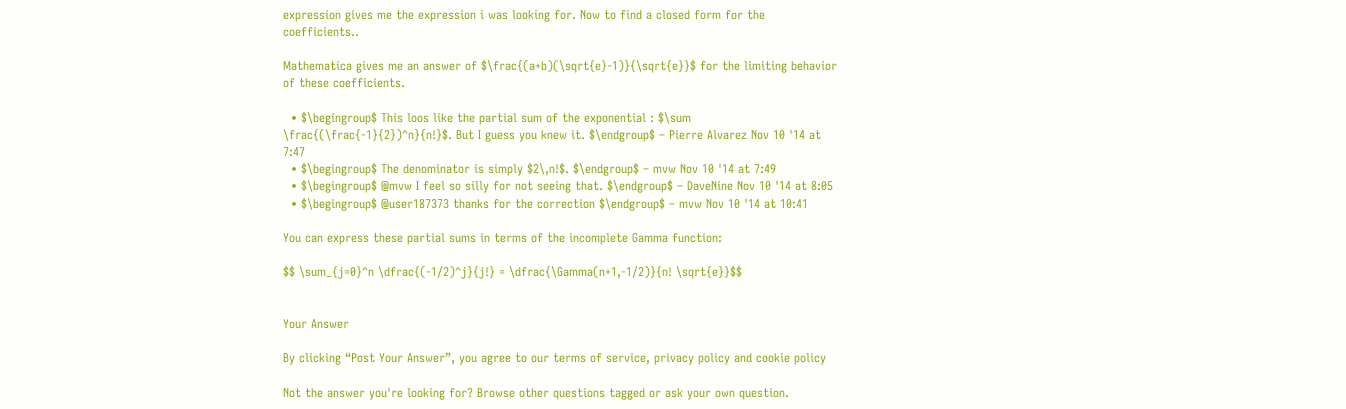expression gives me the expression i was looking for. Now to find a closed form for the coefficients..

Mathematica gives me an answer of $\frac{(a+b)(\sqrt{e}-1)}{\sqrt{e}}$ for the limiting behavior of these coefficients.

  • $\begingroup$ This loos like the partial sum of the exponential : $\sum \frac{(\frac{-1}{2})^n}{n!}$. But I guess you knew it. $\endgroup$ – Pierre Alvarez Nov 10 '14 at 7:47
  • $\begingroup$ The denominator is simply $2\,n!$. $\endgroup$ – mvw Nov 10 '14 at 7:49
  • $\begingroup$ @mvw I feel so silly for not seeing that. $\endgroup$ – DaveNine Nov 10 '14 at 8:05
  • $\begingroup$ @user187373 thanks for the correction $\endgroup$ – mvw Nov 10 '14 at 10:41

You can express these partial sums in terms of the incomplete Gamma function:

$$ \sum_{j=0}^n \dfrac{(-1/2)^j}{j!} = \dfrac{\Gamma(n+1,-1/2)}{n! \sqrt{e}}$$


Your Answer

By clicking “Post Your Answer”, you agree to our terms of service, privacy policy and cookie policy

Not the answer you're looking for? Browse other questions tagged or ask your own question.